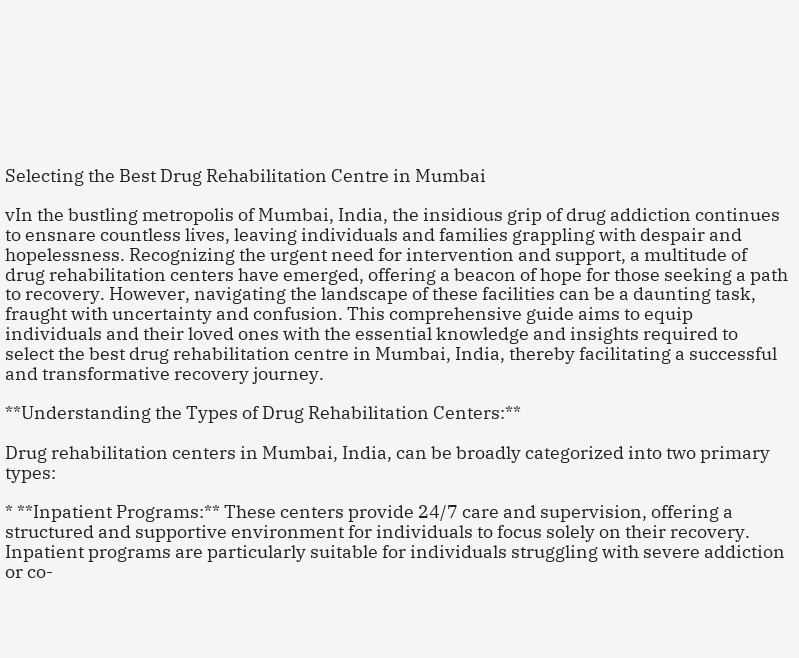Selecting the Best Drug Rehabilitation Centre in Mumbai

vIn the bustling metropolis of Mumbai, India, the insidious grip of drug addiction continues to ensnare countless lives, leaving individuals and families grappling with despair and hopelessness. Recognizing the urgent need for intervention and support, a multitude of drug rehabilitation centers have emerged, offering a beacon of hope for those seeking a path to recovery. However, navigating the landscape of these facilities can be a daunting task, fraught with uncertainty and confusion. This comprehensive guide aims to equip individuals and their loved ones with the essential knowledge and insights required to select the best drug rehabilitation centre in Mumbai, India, thereby facilitating a successful and transformative recovery journey.

**Understanding the Types of Drug Rehabilitation Centers:**

Drug rehabilitation centers in Mumbai, India, can be broadly categorized into two primary types:

* **Inpatient Programs:** These centers provide 24/7 care and supervision, offering a structured and supportive environment for individuals to focus solely on their recovery. Inpatient programs are particularly suitable for individuals struggling with severe addiction or co-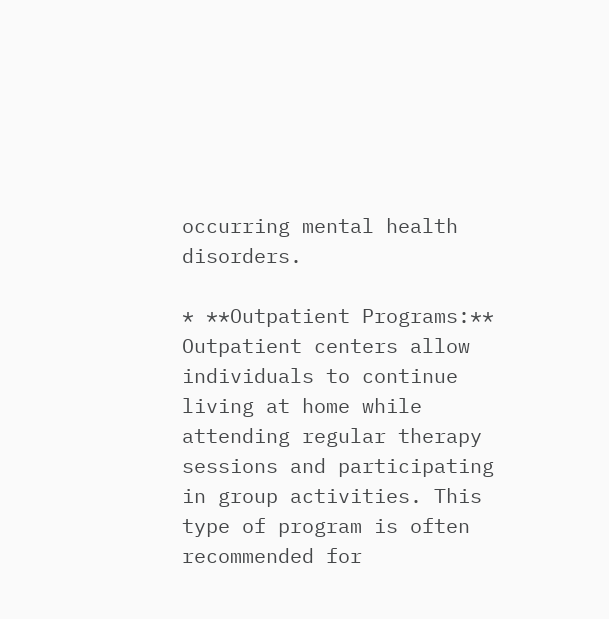occurring mental health disorders.

* **Outpatient Programs:** Outpatient centers allow individuals to continue living at home while attending regular therapy sessions and participating in group activities. This type of program is often recommended for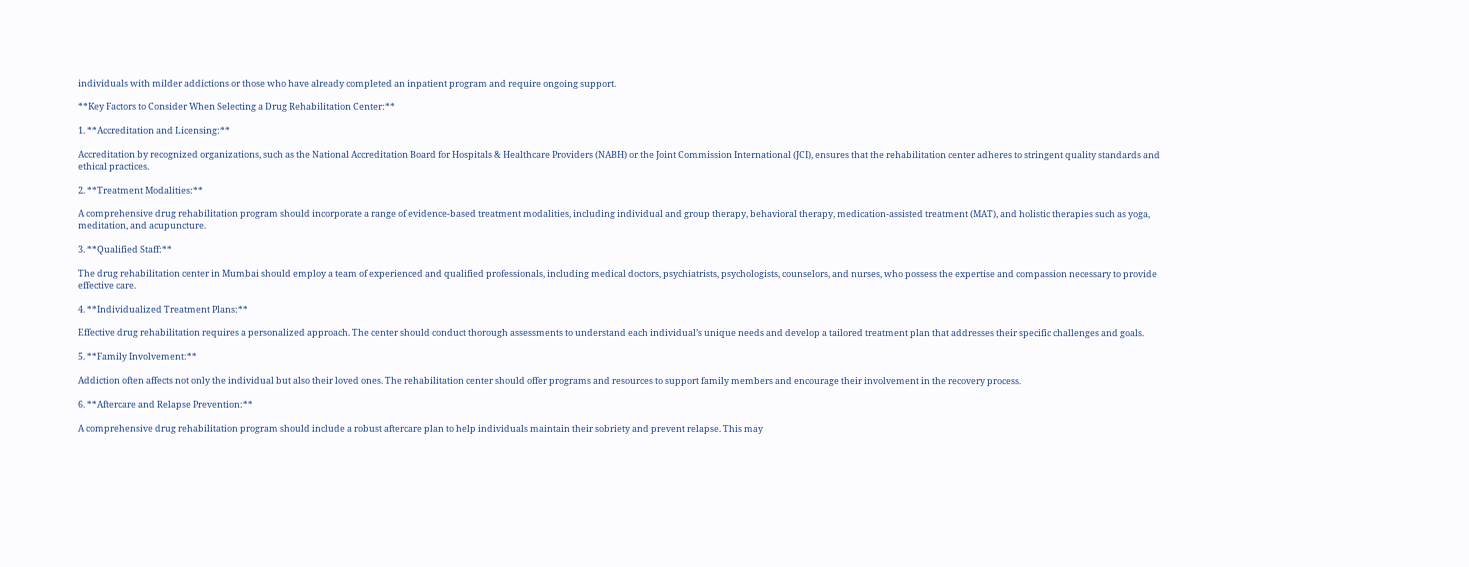individuals with milder addictions or those who have already completed an inpatient program and require ongoing support.

**Key Factors to Consider When Selecting a Drug Rehabilitation Center:**

1. **Accreditation and Licensing:**

Accreditation by recognized organizations, such as the National Accreditation Board for Hospitals & Healthcare Providers (NABH) or the Joint Commission International (JCI), ensures that the rehabilitation center adheres to stringent quality standards and ethical practices.

2. **Treatment Modalities:**

A comprehensive drug rehabilitation program should incorporate a range of evidence-based treatment modalities, including individual and group therapy, behavioral therapy, medication-assisted treatment (MAT), and holistic therapies such as yoga, meditation, and acupuncture.

3. **Qualified Staff:**

The drug rehabilitation center in Mumbai should employ a team of experienced and qualified professionals, including medical doctors, psychiatrists, psychologists, counselors, and nurses, who possess the expertise and compassion necessary to provide effective care.

4. **Individualized Treatment Plans:**

Effective drug rehabilitation requires a personalized approach. The center should conduct thorough assessments to understand each individual’s unique needs and develop a tailored treatment plan that addresses their specific challenges and goals.

5. **Family Involvement:**

Addiction often affects not only the individual but also their loved ones. The rehabilitation center should offer programs and resources to support family members and encourage their involvement in the recovery process.

6. **Aftercare and Relapse Prevention:**

A comprehensive drug rehabilitation program should include a robust aftercare plan to help individuals maintain their sobriety and prevent relapse. This may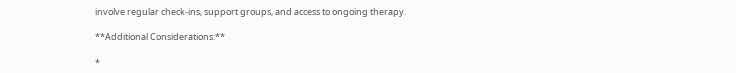involve regular check-ins, support groups, and access to ongoing therapy.

**Additional Considerations:**

*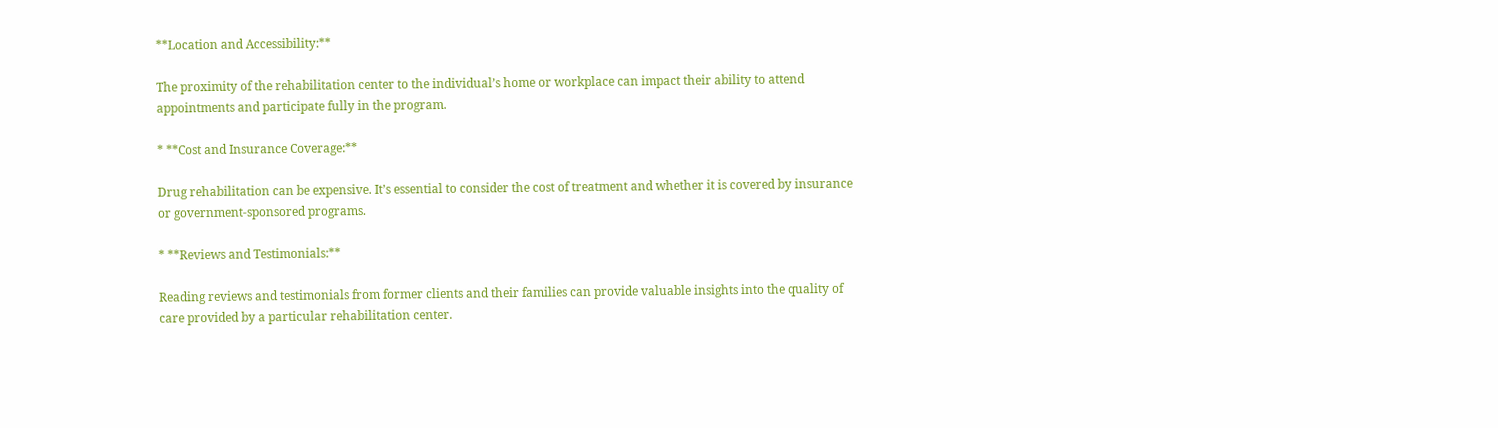**Location and Accessibility:**

The proximity of the rehabilitation center to the individual’s home or workplace can impact their ability to attend appointments and participate fully in the program.

* **Cost and Insurance Coverage:**

Drug rehabilitation can be expensive. It’s essential to consider the cost of treatment and whether it is covered by insurance or government-sponsored programs.

* **Reviews and Testimonials:**

Reading reviews and testimonials from former clients and their families can provide valuable insights into the quality of care provided by a particular rehabilitation center.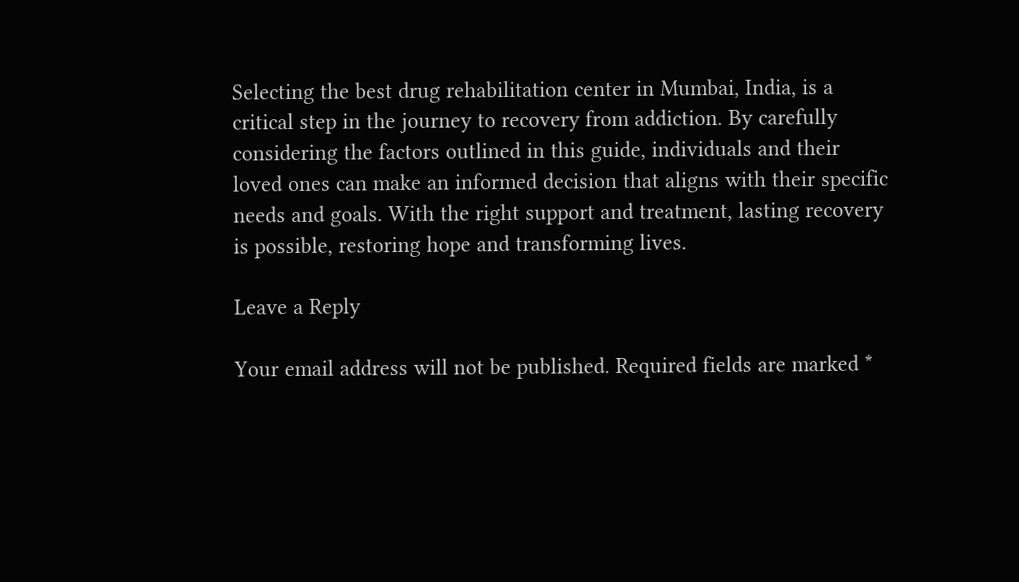Selecting the best drug rehabilitation center in Mumbai, India, is a critical step in the journey to recovery from addiction. By carefully considering the factors outlined in this guide, individuals and their loved ones can make an informed decision that aligns with their specific needs and goals. With the right support and treatment, lasting recovery is possible, restoring hope and transforming lives.

Leave a Reply

Your email address will not be published. Required fields are marked *